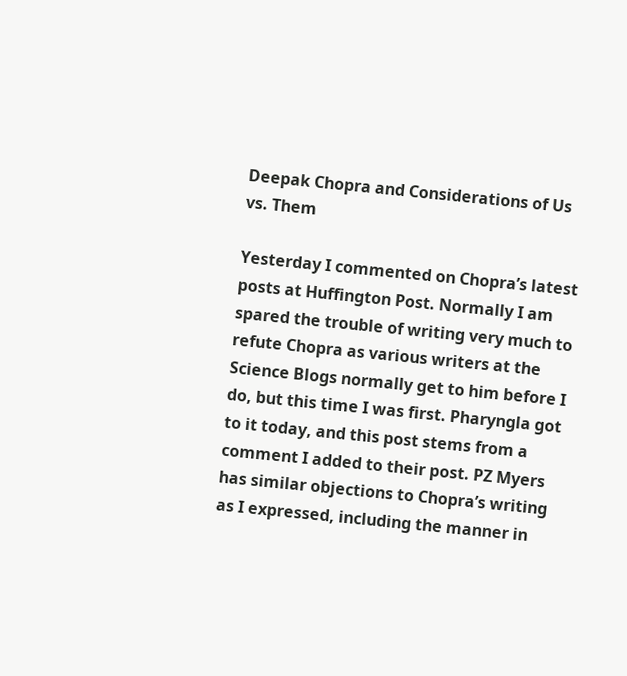Deepak Chopra and Considerations of Us vs. Them

Yesterday I commented on Chopra’s latest posts at Huffington Post. Normally I am spared the trouble of writing very much to refute Chopra as various writers at the Science Blogs normally get to him before I do, but this time I was first. Pharyngla got to it today, and this post stems from a comment I added to their post. PZ Myers has similar objections to Chopra’s writing as I expressed, including the manner in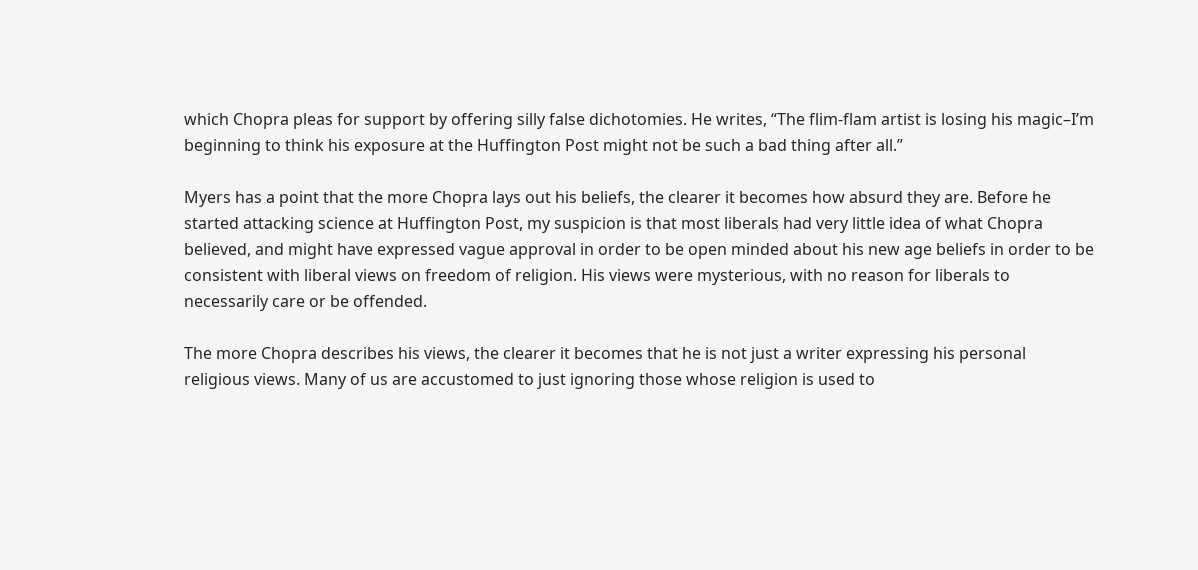which Chopra pleas for support by offering silly false dichotomies. He writes, “The flim-flam artist is losing his magic–I’m beginning to think his exposure at the Huffington Post might not be such a bad thing after all.”

Myers has a point that the more Chopra lays out his beliefs, the clearer it becomes how absurd they are. Before he started attacking science at Huffington Post, my suspicion is that most liberals had very little idea of what Chopra believed, and might have expressed vague approval in order to be open minded about his new age beliefs in order to be consistent with liberal views on freedom of religion. His views were mysterious, with no reason for liberals to necessarily care or be offended.

The more Chopra describes his views, the clearer it becomes that he is not just a writer expressing his personal religious views. Many of us are accustomed to just ignoring those whose religion is used to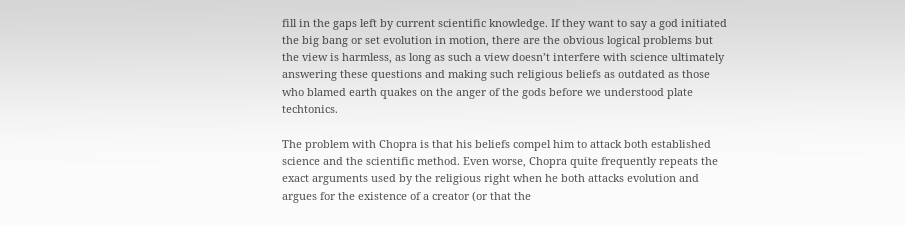fill in the gaps left by current scientific knowledge. If they want to say a god initiated the big bang or set evolution in motion, there are the obvious logical problems but the view is harmless, as long as such a view doesn’t interfere with science ultimately answering these questions and making such religious beliefs as outdated as those who blamed earth quakes on the anger of the gods before we understood plate techtonics.

The problem with Chopra is that his beliefs compel him to attack both established science and the scientific method. Even worse, Chopra quite frequently repeats the exact arguments used by the religious right when he both attacks evolution and argues for the existence of a creator (or that the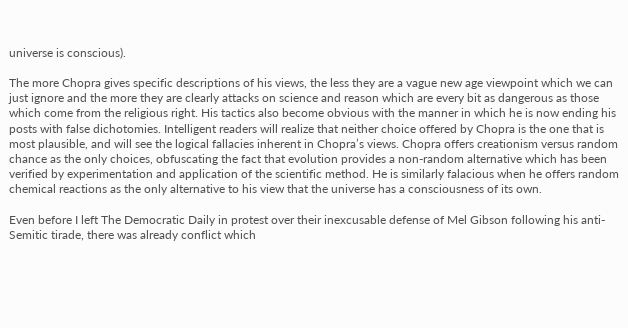universe is conscious).

The more Chopra gives specific descriptions of his views, the less they are a vague new age viewpoint which we can just ignore and the more they are clearly attacks on science and reason which are every bit as dangerous as those which come from the religious right. His tactics also become obvious with the manner in which he is now ending his posts with false dichotomies. Intelligent readers will realize that neither choice offered by Chopra is the one that is most plausible, and will see the logical fallacies inherent in Chopra’s views. Chopra offers creationism versus random chance as the only choices, obfuscating the fact that evolution provides a non-random alternative which has been verified by experimentation and application of the scientific method. He is similarly falacious when he offers random chemical reactions as the only alternative to his view that the universe has a consciousness of its own.

Even before I left The Democratic Daily in protest over their inexcusable defense of Mel Gibson following his anti-Semitic tirade, there was already conflict which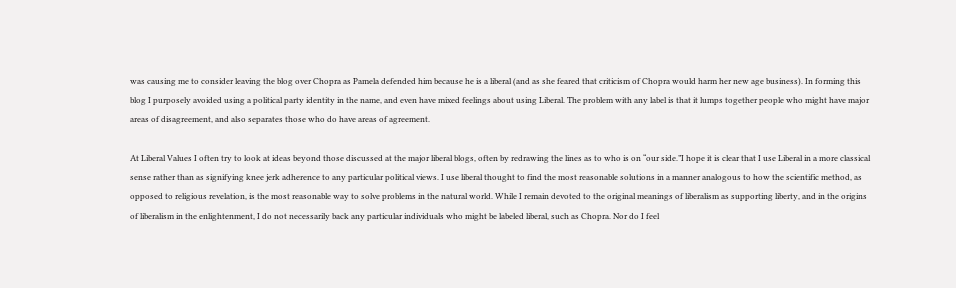was causing me to consider leaving the blog over Chopra as Pamela defended him because he is a liberal (and as she feared that criticism of Chopra would harm her new age business). In forming this blog I purposely avoided using a political party identity in the name, and even have mixed feelings about using Liberal. The problem with any label is that it lumps together people who might have major areas of disagreement, and also separates those who do have areas of agreement.

At Liberal Values I often try to look at ideas beyond those discussed at the major liberal blogs, often by redrawing the lines as to who is on “our side.”I hope it is clear that I use Liberal in a more classical sense rather than as signifying knee jerk adherence to any particular political views. I use liberal thought to find the most reasonable solutions in a manner analogous to how the scientific method, as opposed to religious revelation, is the most reasonable way to solve problems in the natural world. While I remain devoted to the original meanings of liberalism as supporting liberty, and in the origins of liberalism in the enlightenment, I do not necessarily back any particular individuals who might be labeled liberal, such as Chopra. Nor do I feel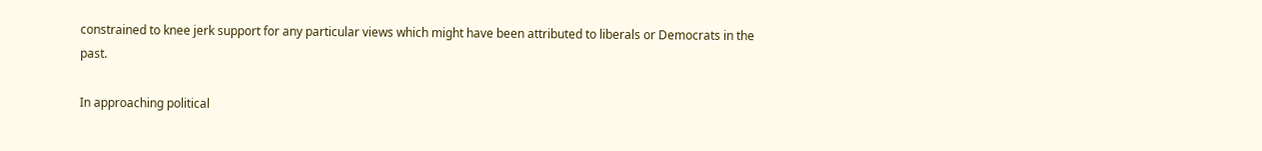constrained to knee jerk support for any particular views which might have been attributed to liberals or Democrats in the past.

In approaching political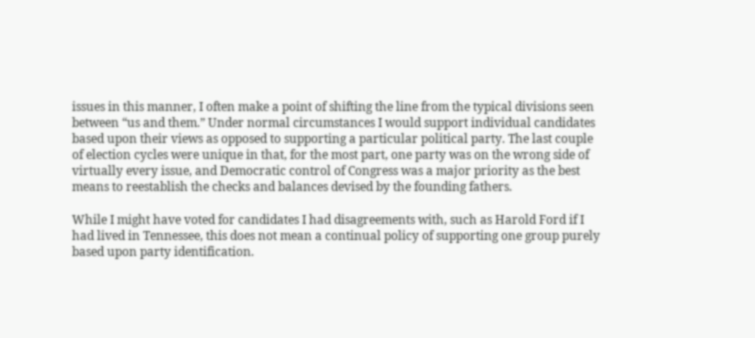issues in this manner, I often make a point of shifting the line from the typical divisions seen between “us and them.” Under normal circumstances I would support individual candidates based upon their views as opposed to supporting a particular political party. The last couple of election cycles were unique in that, for the most part, one party was on the wrong side of virtually every issue, and Democratic control of Congress was a major priority as the best means to reestablish the checks and balances devised by the founding fathers.

While I might have voted for candidates I had disagreements with, such as Harold Ford if I had lived in Tennessee, this does not mean a continual policy of supporting one group purely based upon party identification.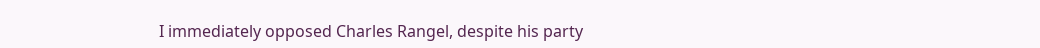I immediately opposed Charles Rangel, despite his party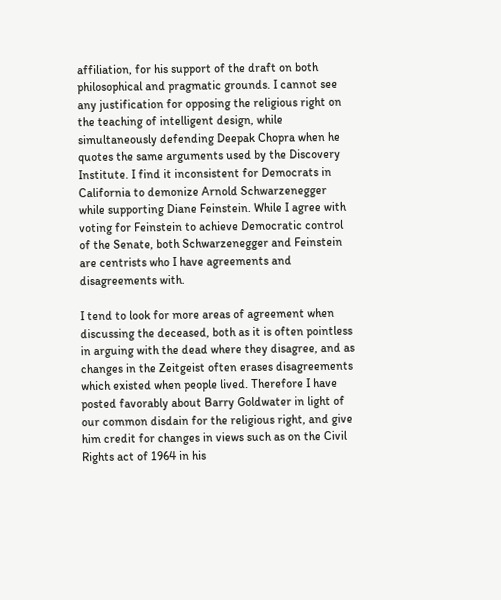affiliation, for his support of the draft on both philosophical and pragmatic grounds. I cannot see any justification for opposing the religious right on the teaching of intelligent design, while simultaneously defending Deepak Chopra when he quotes the same arguments used by the Discovery Institute. I find it inconsistent for Democrats in California to demonize Arnold Schwarzenegger while supporting Diane Feinstein. While I agree with voting for Feinstein to achieve Democratic control of the Senate, both Schwarzenegger and Feinstein are centrists who I have agreements and disagreements with.

I tend to look for more areas of agreement when discussing the deceased, both as it is often pointless in arguing with the dead where they disagree, and as changes in the Zeitgeist often erases disagreements which existed when people lived. Therefore I have posted favorably about Barry Goldwater in light of our common disdain for the religious right, and give him credit for changes in views such as on the Civil Rights act of 1964 in his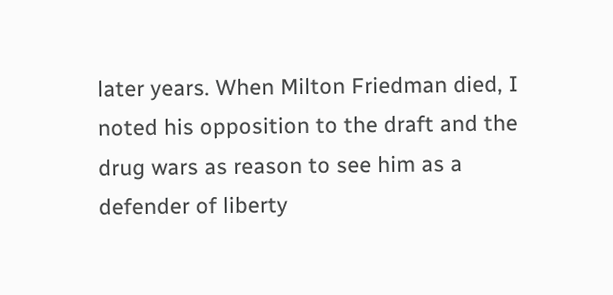later years. When Milton Friedman died, I noted his opposition to the draft and the drug wars as reason to see him as a defender of liberty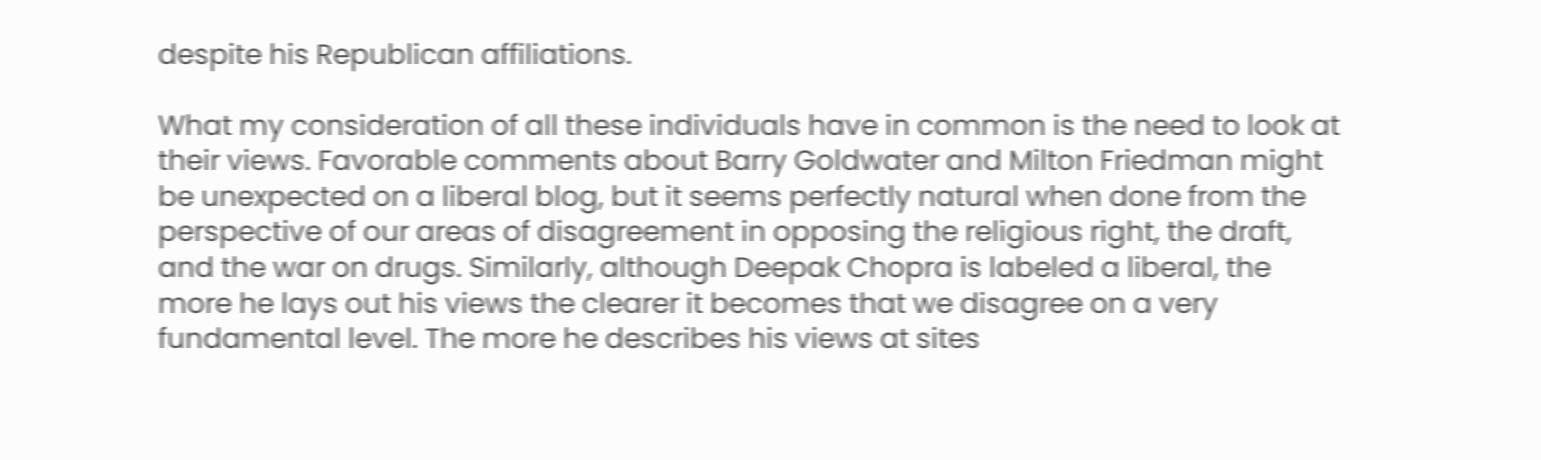despite his Republican affiliations.

What my consideration of all these individuals have in common is the need to look at their views. Favorable comments about Barry Goldwater and Milton Friedman might be unexpected on a liberal blog, but it seems perfectly natural when done from the perspective of our areas of disagreement in opposing the religious right, the draft, and the war on drugs. Similarly, although Deepak Chopra is labeled a liberal, the more he lays out his views the clearer it becomes that we disagree on a very fundamental level. The more he describes his views at sites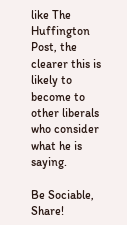like The Huffington Post, the clearer this is likely to become to other liberals who consider what he is saying.

Be Sociable, Share!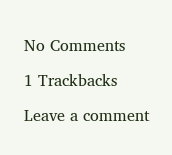No Comments

1 Trackbacks

Leave a comment